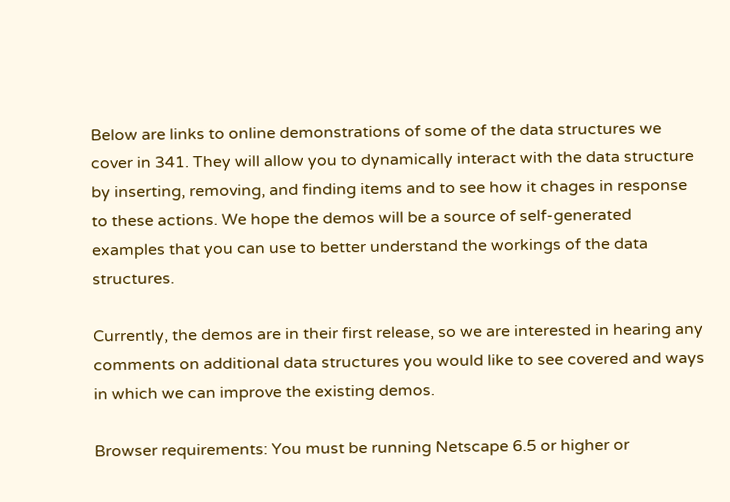Below are links to online demonstrations of some of the data structures we cover in 341. They will allow you to dynamically interact with the data structure by inserting, removing, and finding items and to see how it chages in response to these actions. We hope the demos will be a source of self-generated examples that you can use to better understand the workings of the data structures.

Currently, the demos are in their first release, so we are interested in hearing any comments on additional data structures you would like to see covered and ways in which we can improve the existing demos.

Browser requirements: You must be running Netscape 6.5 or higher or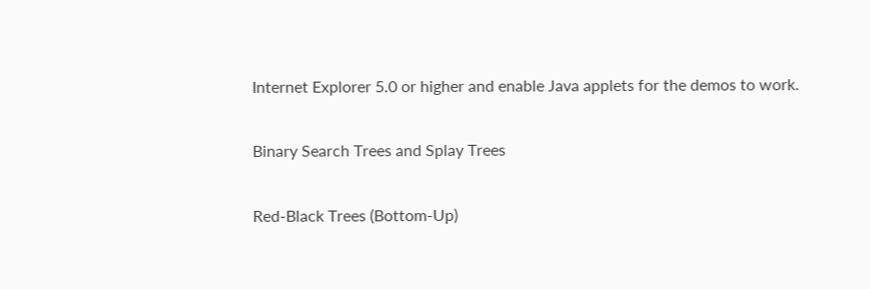Internet Explorer 5.0 or higher and enable Java applets for the demos to work.

Binary Search Trees and Splay Trees

Red-Black Trees (Bottom-Up)